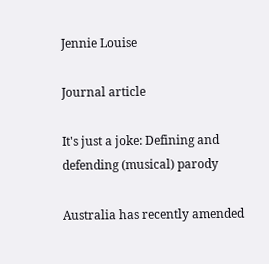Jennie Louise

Journal article

It's just a joke: Defining and defending (musical) parody

Australia has recently amended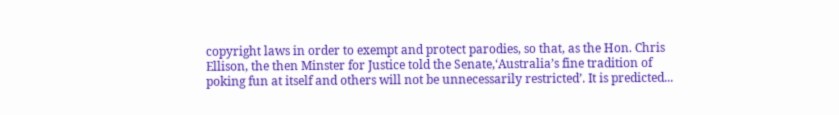copyright laws in order to exempt and protect parodies, so that, as the Hon. Chris Ellison, the then Minster for Justice told the Senate,‘Australia’s fine tradition of poking fun at itself and others will not be unnecessarily restricted’. It is predicted...